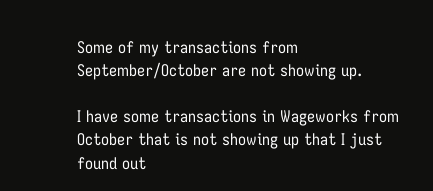Some of my transactions from September/October are not showing up.

I have some transactions in Wageworks from October that is not showing up that I just found out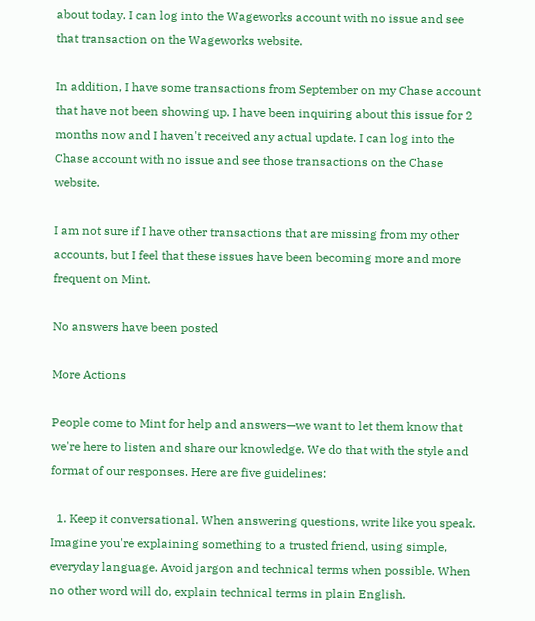about today. I can log into the Wageworks account with no issue and see that transaction on the Wageworks website.

In addition, I have some transactions from September on my Chase account that have not been showing up. I have been inquiring about this issue for 2 months now and I haven't received any actual update. I can log into the Chase account with no issue and see those transactions on the Chase website.

I am not sure if I have other transactions that are missing from my other accounts, but I feel that these issues have been becoming more and more frequent on Mint.

No answers have been posted

More Actions

People come to Mint for help and answers—we want to let them know that we're here to listen and share our knowledge. We do that with the style and format of our responses. Here are five guidelines:

  1. Keep it conversational. When answering questions, write like you speak. Imagine you're explaining something to a trusted friend, using simple, everyday language. Avoid jargon and technical terms when possible. When no other word will do, explain technical terms in plain English.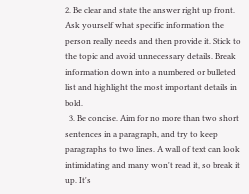2. Be clear and state the answer right up front. Ask yourself what specific information the person really needs and then provide it. Stick to the topic and avoid unnecessary details. Break information down into a numbered or bulleted list and highlight the most important details in bold.
  3. Be concise. Aim for no more than two short sentences in a paragraph, and try to keep paragraphs to two lines. A wall of text can look intimidating and many won't read it, so break it up. It's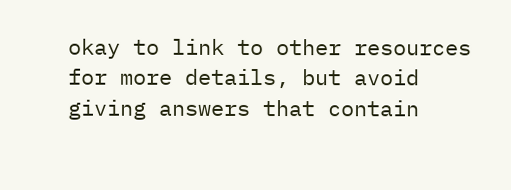okay to link to other resources for more details, but avoid giving answers that contain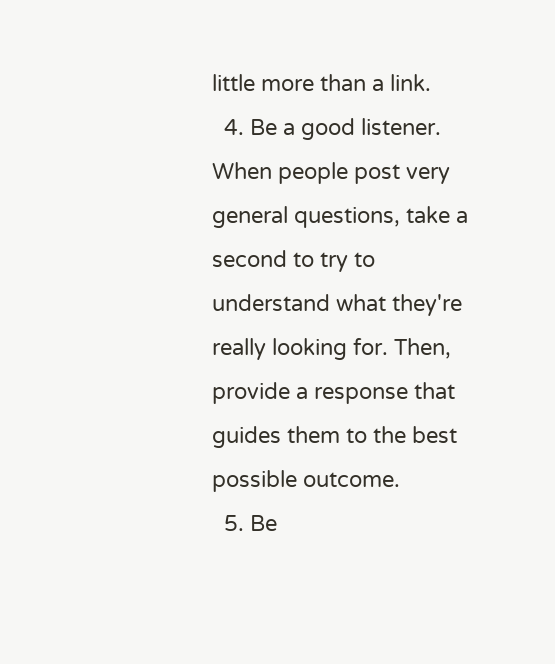little more than a link.
  4. Be a good listener. When people post very general questions, take a second to try to understand what they're really looking for. Then, provide a response that guides them to the best possible outcome.
  5. Be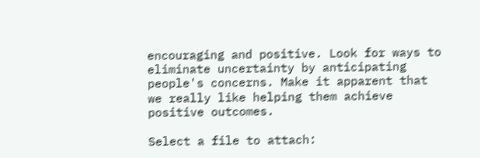encouraging and positive. Look for ways to eliminate uncertainty by anticipating people's concerns. Make it apparent that we really like helping them achieve positive outcomes.

Select a file to attach: